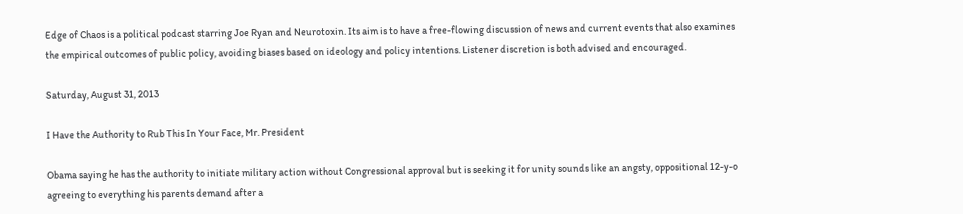Edge of Chaos is a political podcast starring Joe Ryan and Neurotoxin. Its aim is to have a free-flowing discussion of news and current events that also examines the empirical outcomes of public policy, avoiding biases based on ideology and policy intentions. Listener discretion is both advised and encouraged.

Saturday, August 31, 2013

I Have the Authority to Rub This In Your Face, Mr. President

Obama saying he has the authority to initiate military action without Congressional approval but is seeking it for unity sounds like an angsty, oppositional 12-y-o agreeing to everything his parents demand after a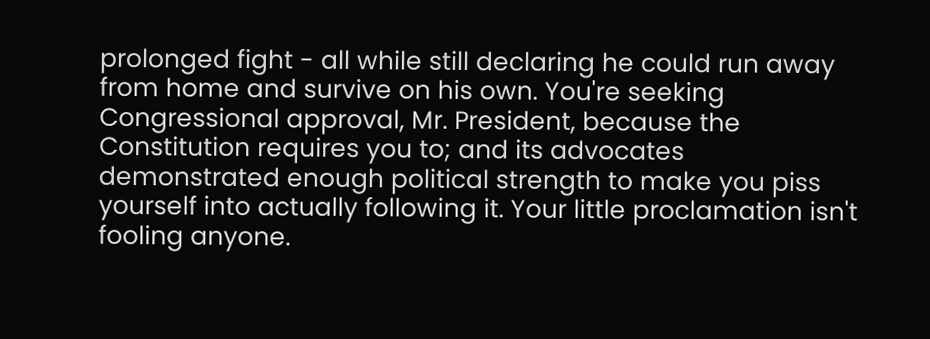prolonged fight - all while still declaring he could run away from home and survive on his own. You're seeking Congressional approval, Mr. President, because the Constitution requires you to; and its advocates demonstrated enough political strength to make you piss yourself into actually following it. Your little proclamation isn't fooling anyone.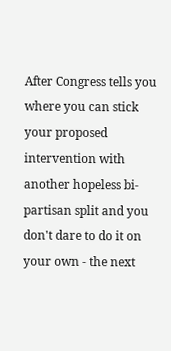After Congress tells you where you can stick your proposed intervention with another hopeless bi-partisan split and you don't dare to do it on your own - the next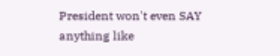President won't even SAY anything like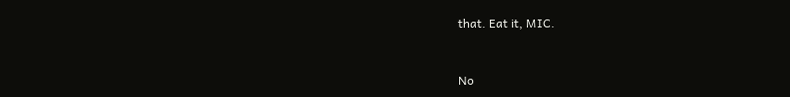that. Eat it, MIC.


No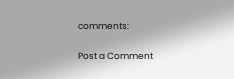comments:

Post a Comment